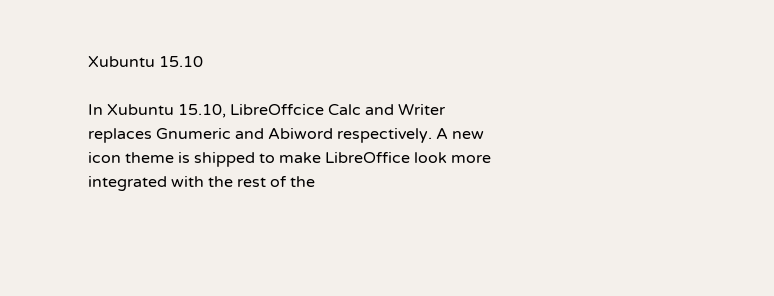Xubuntu 15.10

In Xubuntu 15.10, LibreOffcice Calc and Writer replaces Gnumeric and Abiword respectively. A new icon theme is shipped to make LibreOffice look more integrated with the rest of the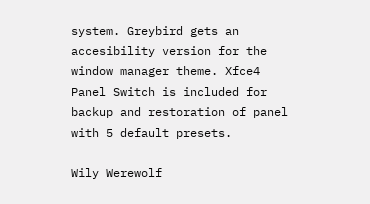system. Greybird gets an accesibility version for the window manager theme. Xfce4 Panel Switch is included for backup and restoration of panel with 5 default presets.

Wily Werewolf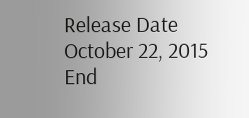Release Date
October 22, 2015
End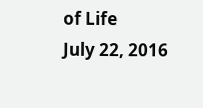of Life
July 22, 2016